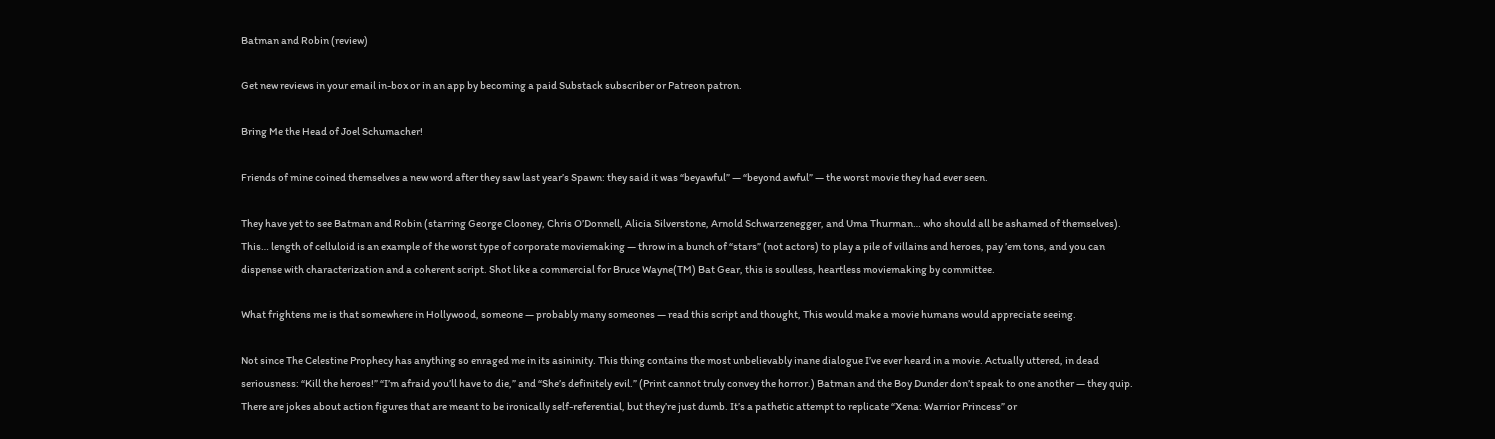Batman and Robin (review)

Get new reviews in your email in-box or in an app by becoming a paid Substack subscriber or Patreon patron.

Bring Me the Head of Joel Schumacher!

Friends of mine coined themselves a new word after they saw last year’s Spawn: they said it was “beyawful” — “beyond awful” — the worst movie they had ever seen.

They have yet to see Batman and Robin (starring George Clooney, Chris O’Donnell, Alicia Silverstone, Arnold Schwarzenegger, and Uma Thurman… who should all be ashamed of themselves).
This… length of celluloid is an example of the worst type of corporate moviemaking — throw in a bunch of “stars” (not actors) to play a pile of villains and heroes, pay ’em tons, and you can dispense with characterization and a coherent script. Shot like a commercial for Bruce Wayne(TM) Bat Gear, this is soulless, heartless moviemaking by committee.

What frightens me is that somewhere in Hollywood, someone — probably many someones — read this script and thought, This would make a movie humans would appreciate seeing.

Not since The Celestine Prophecy has anything so enraged me in its asininity. This thing contains the most unbelievably inane dialogue I’ve ever heard in a movie. Actually uttered, in dead seriousness: “Kill the heroes!” “I’m afraid you’ll have to die,” and “She’s definitely evil.” (Print cannot truly convey the horror.) Batman and the Boy Dunder don’t speak to one another — they quip. There are jokes about action figures that are meant to be ironically self-referential, but they’re just dumb. It’s a pathetic attempt to replicate “Xena: Warrior Princess” or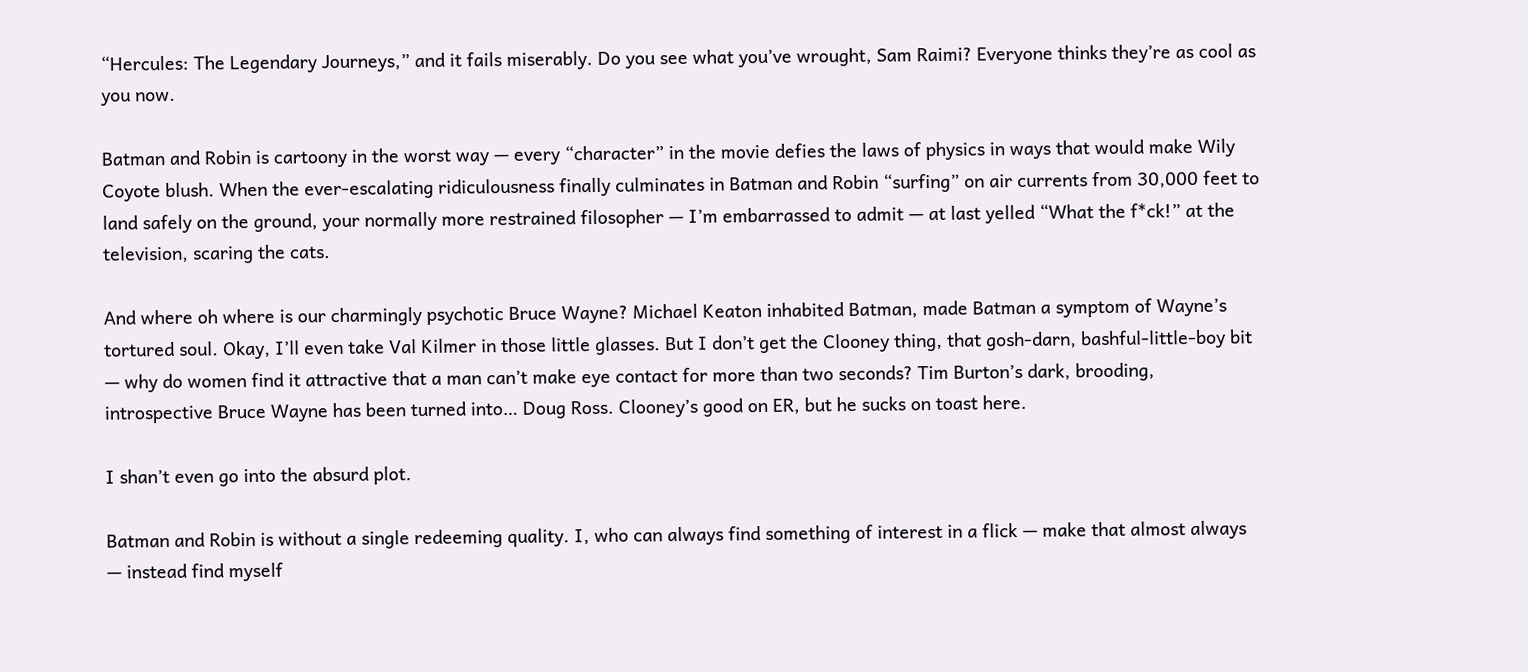“Hercules: The Legendary Journeys,” and it fails miserably. Do you see what you’ve wrought, Sam Raimi? Everyone thinks they’re as cool as you now.

Batman and Robin is cartoony in the worst way — every “character” in the movie defies the laws of physics in ways that would make Wily Coyote blush. When the ever-escalating ridiculousness finally culminates in Batman and Robin “surfing” on air currents from 30,000 feet to land safely on the ground, your normally more restrained filosopher — I’m embarrassed to admit — at last yelled “What the f*ck!” at the television, scaring the cats.

And where oh where is our charmingly psychotic Bruce Wayne? Michael Keaton inhabited Batman, made Batman a symptom of Wayne’s tortured soul. Okay, I’ll even take Val Kilmer in those little glasses. But I don’t get the Clooney thing, that gosh-darn, bashful-little-boy bit — why do women find it attractive that a man can’t make eye contact for more than two seconds? Tim Burton’s dark, brooding, introspective Bruce Wayne has been turned into… Doug Ross. Clooney’s good on ER, but he sucks on toast here.

I shan’t even go into the absurd plot.

Batman and Robin is without a single redeeming quality. I, who can always find something of interest in a flick — make that almost always — instead find myself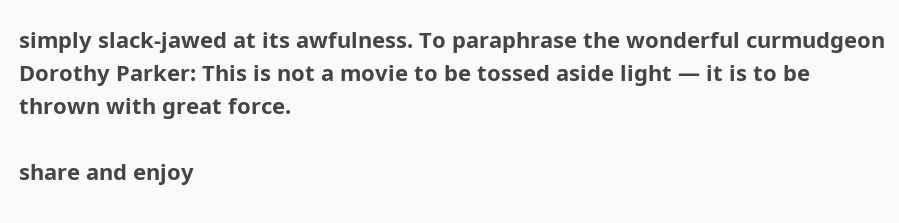simply slack-jawed at its awfulness. To paraphrase the wonderful curmudgeon Dorothy Parker: This is not a movie to be tossed aside light — it is to be thrown with great force.

share and enjoy